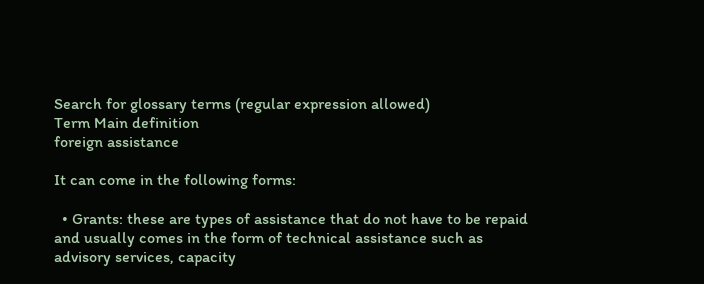Search for glossary terms (regular expression allowed)
Term Main definition
foreign assistance

It can come in the following forms:

  • Grants: these are types of assistance that do not have to be repaid and usually comes in the form of technical assistance such as advisory services, capacity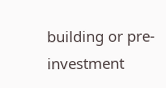building or pre-investment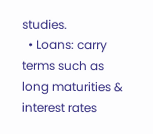studies.
  • Loans: carry terms such as long maturities & interest rates